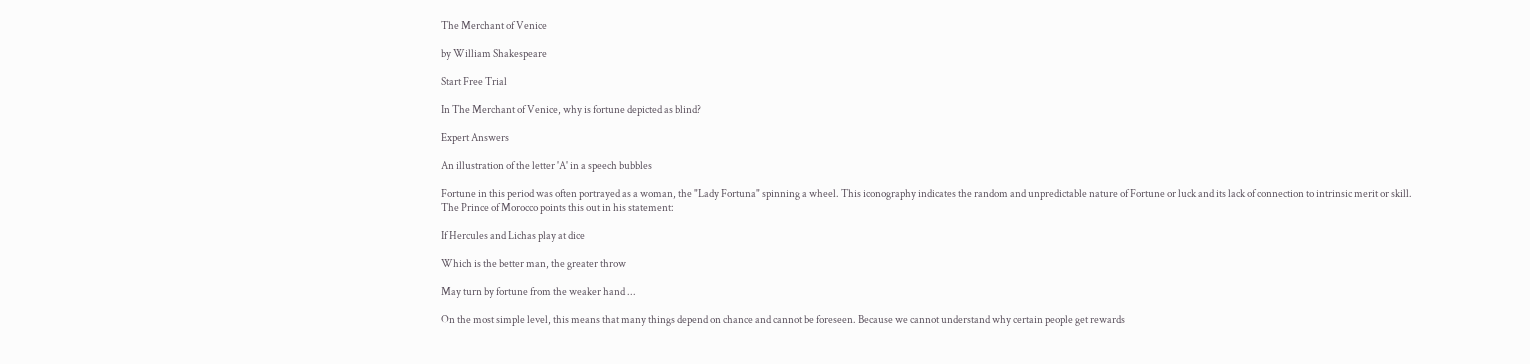The Merchant of Venice

by William Shakespeare

Start Free Trial

In The Merchant of Venice, why is fortune depicted as blind?

Expert Answers

An illustration of the letter 'A' in a speech bubbles

Fortune in this period was often portrayed as a woman, the "Lady Fortuna" spinning a wheel. This iconography indicates the random and unpredictable nature of Fortune or luck and its lack of connection to intrinsic merit or skill. The Prince of Morocco points this out in his statement:

If Hercules and Lichas play at dice

Which is the better man, the greater throw

May turn by fortune from the weaker hand ...

On the most simple level, this means that many things depend on chance and cannot be foreseen. Because we cannot understand why certain people get rewards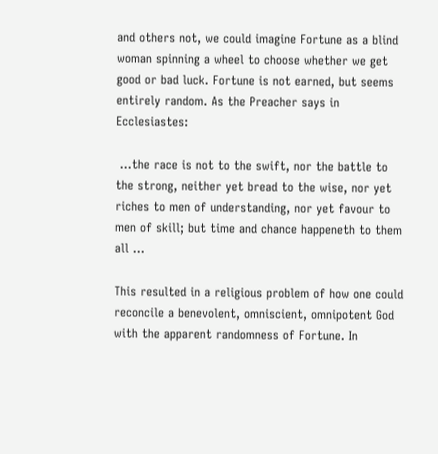and others not, we could imagine Fortune as a blind woman spinning a wheel to choose whether we get good or bad luck. Fortune is not earned, but seems entirely random. As the Preacher says in Ecclesiastes:

 ...the race is not to the swift, nor the battle to the strong, neither yet bread to the wise, nor yet riches to men of understanding, nor yet favour to men of skill; but time and chance happeneth to them all ...

This resulted in a religious problem of how one could reconcile a benevolent, omniscient, omnipotent God with the apparent randomness of Fortune. In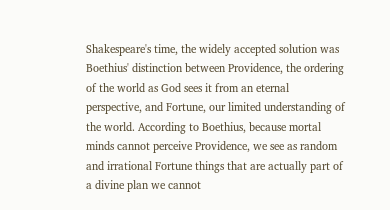Shakespeare's time, the widely accepted solution was Boethius' distinction between Providence, the ordering of the world as God sees it from an eternal perspective, and Fortune, our limited understanding of the world. According to Boethius, because mortal minds cannot perceive Providence, we see as random and irrational Fortune things that are actually part of a divine plan we cannot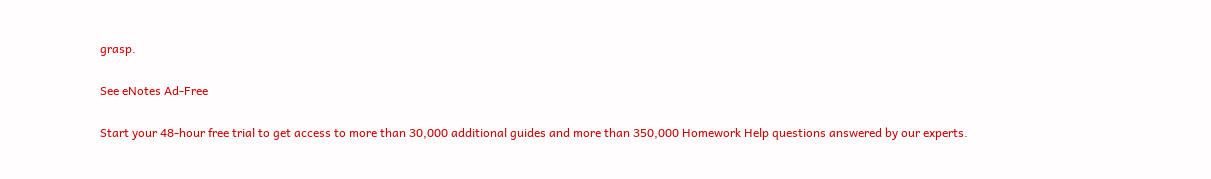grasp.

See eNotes Ad-Free

Start your 48-hour free trial to get access to more than 30,000 additional guides and more than 350,000 Homework Help questions answered by our experts.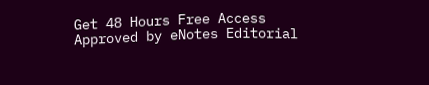Get 48 Hours Free Access
Approved by eNotes Editorial